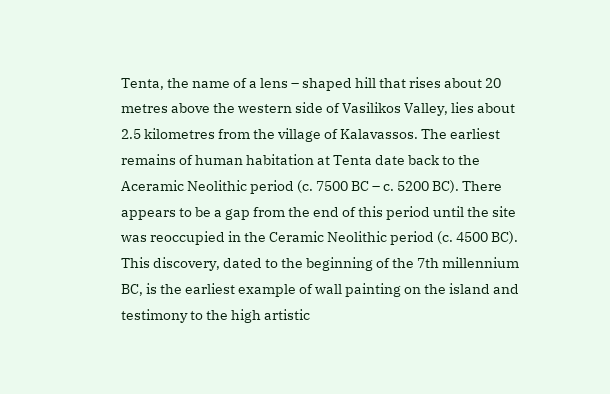Tenta, the name of a lens – shaped hill that rises about 20 metres above the western side of Vasilikos Valley, lies about 2.5 kilometres from the village of Kalavassos. The earliest remains of human habitation at Tenta date back to the Aceramic Neolithic period (c. 7500 BC – c. 5200 BC). There appears to be a gap from the end of this period until the site was reoccupied in the Ceramic Neolithic period (c. 4500 BC). This discovery, dated to the beginning of the 7th millennium BC, is the earliest example of wall painting on the island and testimony to the high artistic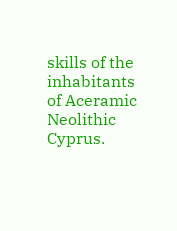skills of the inhabitants of Aceramic Neolithic Cyprus.